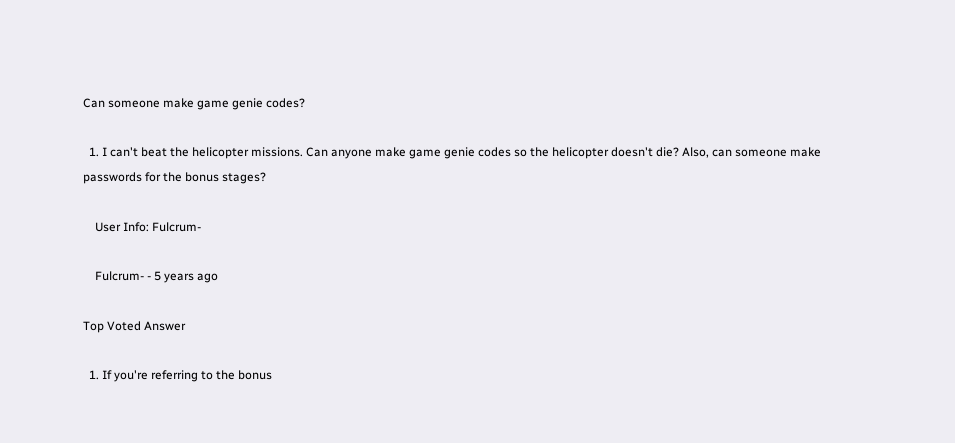Can someone make game genie codes?

  1. I can't beat the helicopter missions. Can anyone make game genie codes so the helicopter doesn't die? Also, can someone make passwords for the bonus stages?

    User Info: Fulcrum-

    Fulcrum- - 5 years ago

Top Voted Answer

  1. If you're referring to the bonus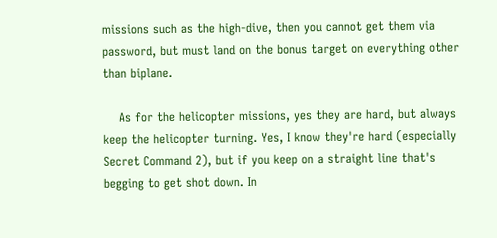missions such as the high-dive, then you cannot get them via password, but must land on the bonus target on everything other than biplane.

    As for the helicopter missions, yes they are hard, but always keep the helicopter turning. Yes, I know they're hard (especially Secret Command 2), but if you keep on a straight line that's begging to get shot down. In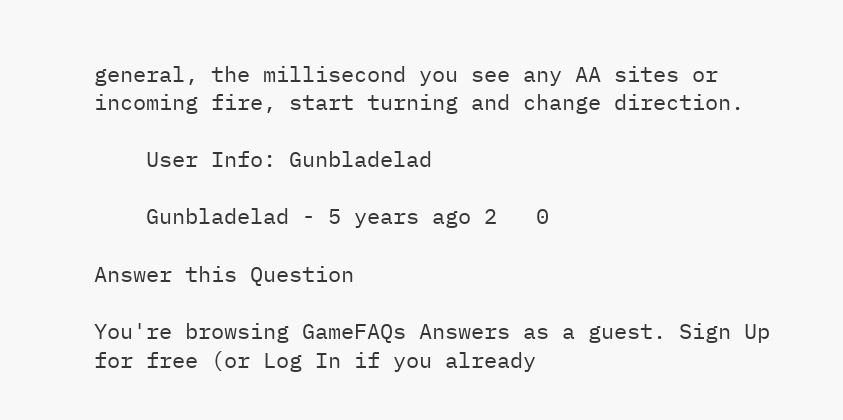general, the millisecond you see any AA sites or incoming fire, start turning and change direction.

    User Info: Gunbladelad

    Gunbladelad - 5 years ago 2   0

Answer this Question

You're browsing GameFAQs Answers as a guest. Sign Up for free (or Log In if you already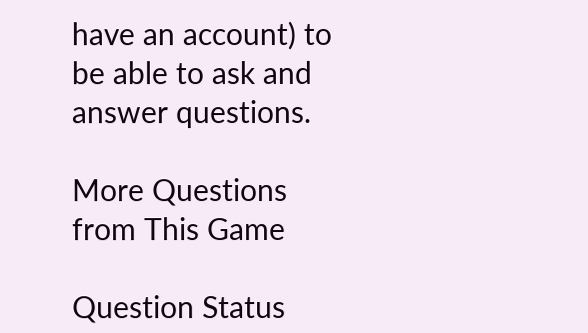have an account) to be able to ask and answer questions.

More Questions from This Game

Question Status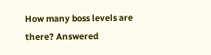How many boss levels are there? Answered